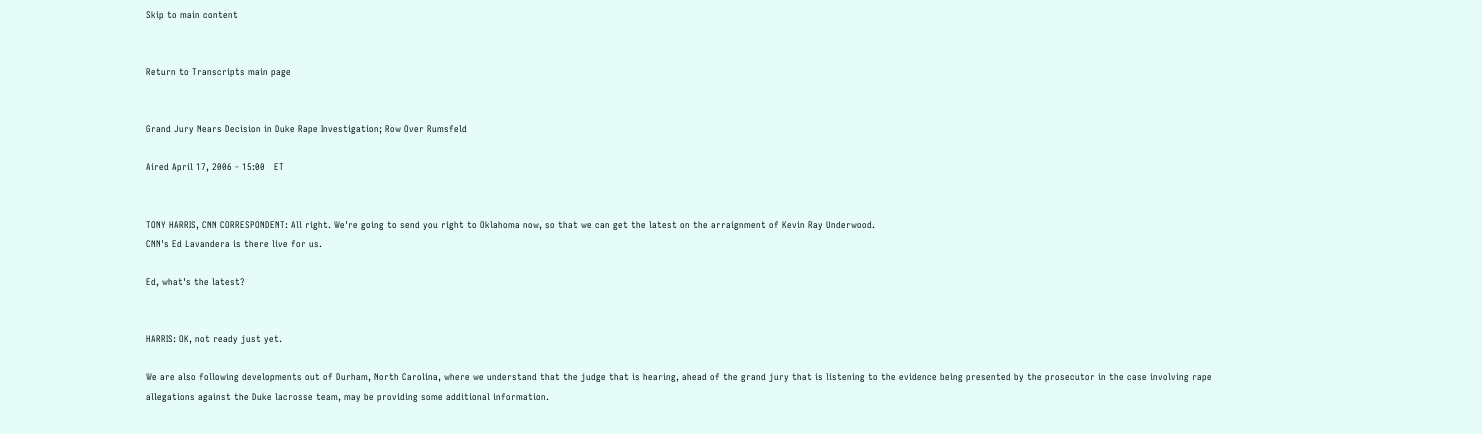Skip to main content


Return to Transcripts main page


Grand Jury Nears Decision in Duke Rape Investigation; Row Over Rumsfeld

Aired April 17, 2006 - 15:00   ET


TONY HARRIS, CNN CORRESPONDENT: All right. We're going to send you right to Oklahoma now, so that we can get the latest on the arraignment of Kevin Ray Underwood.
CNN's Ed Lavandera is there live for us.

Ed, what's the latest?


HARRIS: OK, not ready just yet.

We are also following developments out of Durham, North Carolina, where we understand that the judge that is hearing, ahead of the grand jury that is listening to the evidence being presented by the prosecutor in the case involving rape allegations against the Duke lacrosse team, may be providing some additional information.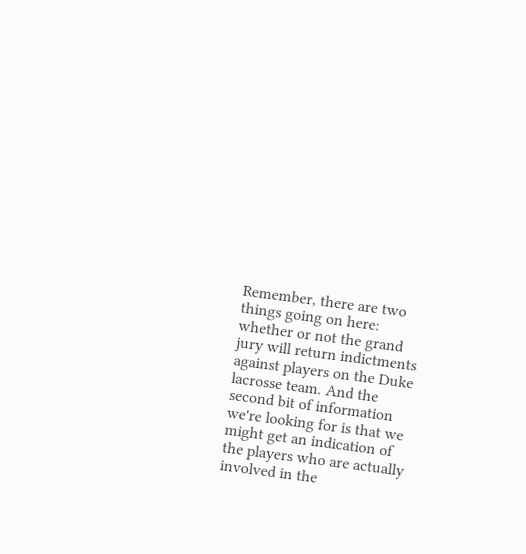Remember, there are two things going on here: whether or not the grand jury will return indictments against players on the Duke lacrosse team. And the second bit of information we're looking for is that we might get an indication of the players who are actually involved in the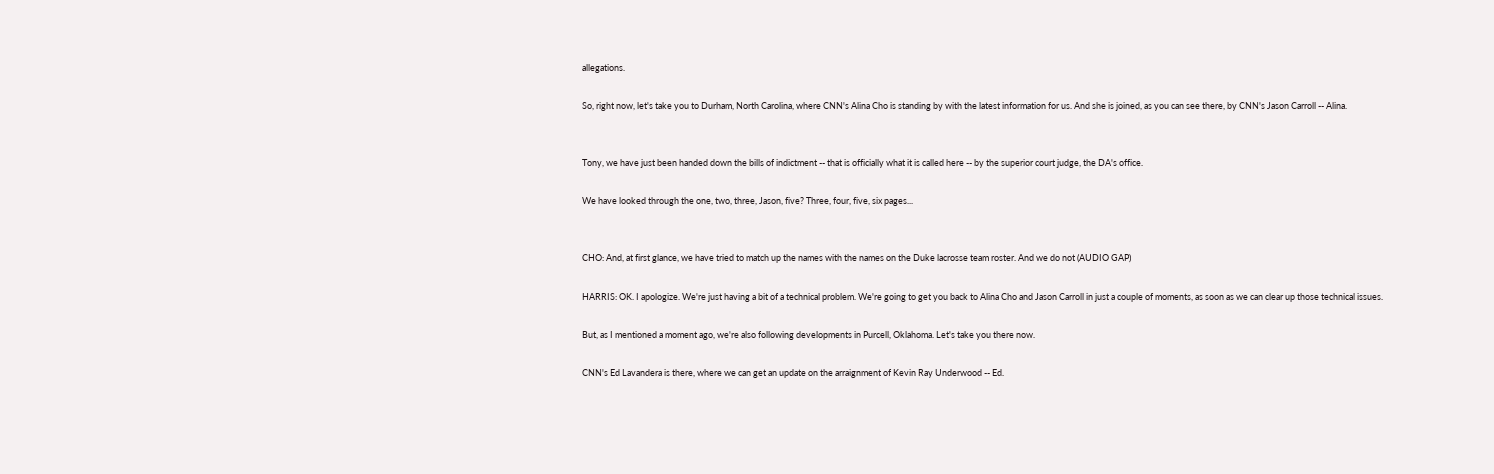allegations.

So, right now, let's take you to Durham, North Carolina, where CNN's Alina Cho is standing by with the latest information for us. And she is joined, as you can see there, by CNN's Jason Carroll -- Alina.


Tony, we have just been handed down the bills of indictment -- that is officially what it is called here -- by the superior court judge, the DA's office.

We have looked through the one, two, three, Jason, five? Three, four, five, six pages...


CHO: And, at first glance, we have tried to match up the names with the names on the Duke lacrosse team roster. And we do not (AUDIO GAP)

HARRIS: OK. I apologize. We're just having a bit of a technical problem. We're going to get you back to Alina Cho and Jason Carroll in just a couple of moments, as soon as we can clear up those technical issues.

But, as I mentioned a moment ago, we're also following developments in Purcell, Oklahoma. Let's take you there now.

CNN's Ed Lavandera is there, where we can get an update on the arraignment of Kevin Ray Underwood -- Ed.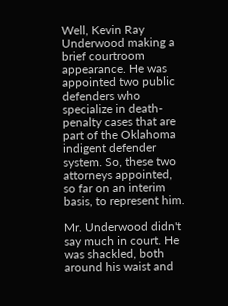Well, Kevin Ray Underwood making a brief courtroom appearance. He was appointed two public defenders who specialize in death-penalty cases that are part of the Oklahoma indigent defender system. So, these two attorneys appointed, so far on an interim basis, to represent him.

Mr. Underwood didn't say much in court. He was shackled, both around his waist and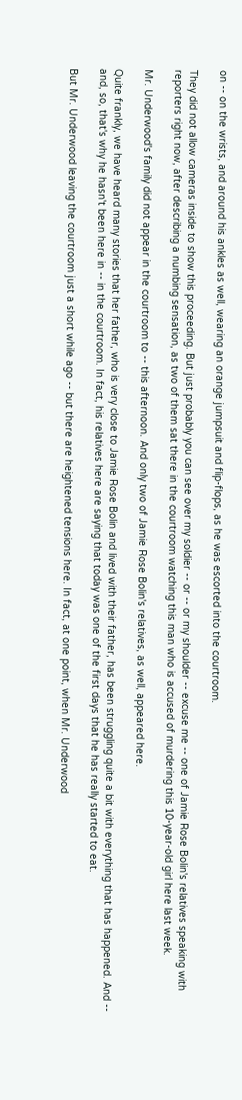on -- on the wrists, and around his ankles as well, wearing an orange jumpsuit and flip-flops, as he was escorted into the courtroom.

They did not allow cameras inside to show this proceeding. But just probably you can see over my soldier -- or -- or my shoulder -- excuse me -- one of Jamie Rose Bolin's relatives speaking with reporters right now, after describing a numbing sensation, as two of them sat there in the courtroom watching this man who is accused of murdering this 10-year-old girl here last week.

Mr. Underwood's family did not appear in the courtroom to -- this afternoon. And only two of Jamie Rose Bolin's relatives, as well, appeared here.

Quite frankly, we have heard many stories that her father, who is very close to Jamie Rose Bolin and lived with their father, has been struggling quite a bit with everything that has happened. And -- and, so, that's why he hasn't been here in -- in the courtroom. In fact, his relatives here are saying that today was one of the first days that he has really started to eat.

But Mr. Underwood leaving the courtroom just a short while ago -- but there are heightened tensions here. In fact, at one point, when Mr. Underwood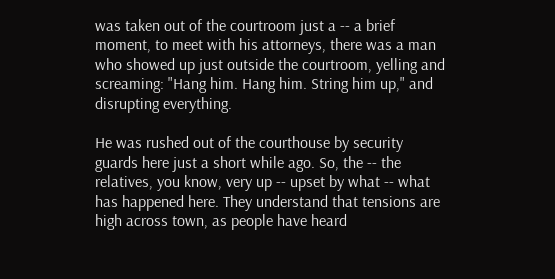was taken out of the courtroom just a -- a brief moment, to meet with his attorneys, there was a man who showed up just outside the courtroom, yelling and screaming: "Hang him. Hang him. String him up," and disrupting everything.

He was rushed out of the courthouse by security guards here just a short while ago. So, the -- the relatives, you know, very up -- upset by what -- what has happened here. They understand that tensions are high across town, as people have heard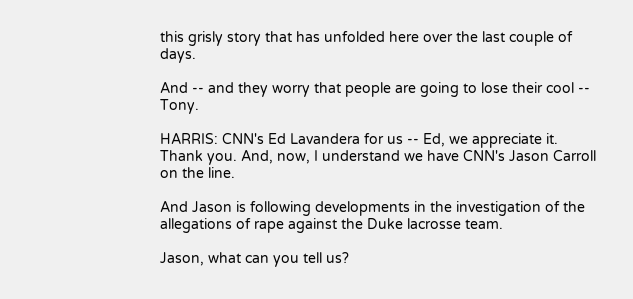this grisly story that has unfolded here over the last couple of days.

And -- and they worry that people are going to lose their cool -- Tony.

HARRIS: CNN's Ed Lavandera for us -- Ed, we appreciate it. Thank you. And, now, I understand we have CNN's Jason Carroll on the line.

And Jason is following developments in the investigation of the allegations of rape against the Duke lacrosse team.

Jason, what can you tell us?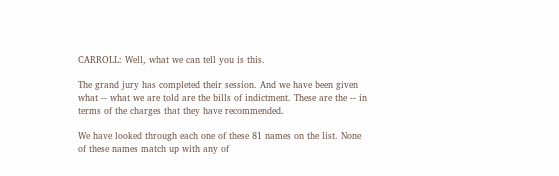CARROLL: Well, what we can tell you is this.

The grand jury has completed their session. And we have been given what -- what we are told are the bills of indictment. These are the -- in terms of the charges that they have recommended.

We have looked through each one of these 81 names on the list. None of these names match up with any of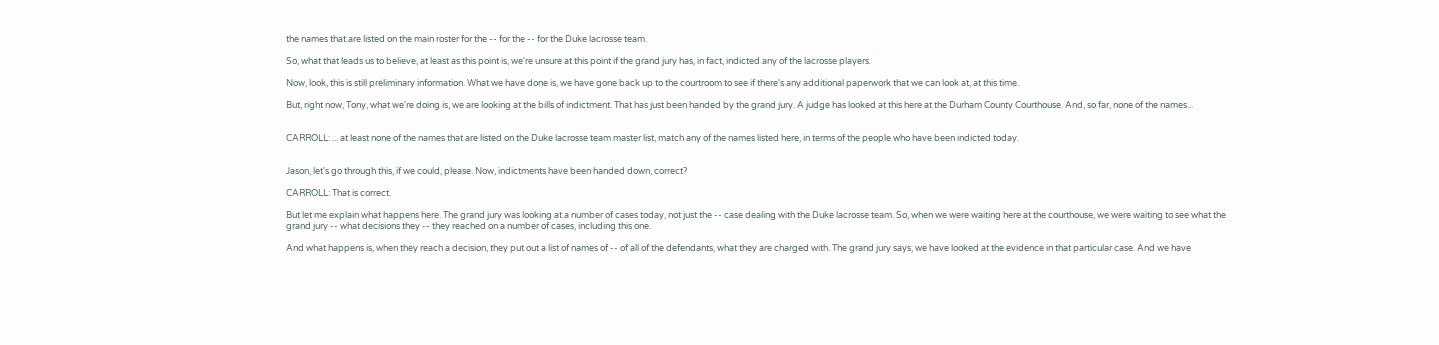the names that are listed on the main roster for the -- for the -- for the Duke lacrosse team.

So, what that leads us to believe, at least as this point is, we're unsure at this point if the grand jury has, in fact, indicted any of the lacrosse players.

Now, look, this is still preliminary information. What we have done is, we have gone back up to the courtroom to see if there's any additional paperwork that we can look at, at this time.

But, right now, Tony, what we're doing is, we are looking at the bills of indictment. That has just been handed by the grand jury. A judge has looked at this here at the Durham County Courthouse. And, so far, none of the names...


CARROLL: ... at least none of the names that are listed on the Duke lacrosse team master list, match any of the names listed here, in terms of the people who have been indicted today.


Jason, let's go through this, if we could, please. Now, indictments have been handed down, correct?

CARROLL: That is correct.

But let me explain what happens here. The grand jury was looking at a number of cases today, not just the -- case dealing with the Duke lacrosse team. So, when we were waiting here at the courthouse, we were waiting to see what the grand jury -- what decisions they -- they reached on a number of cases, including this one.

And what happens is, when they reach a decision, they put out a list of names of -- of all of the defendants, what they are charged with. The grand jury says, we have looked at the evidence in that particular case. And we have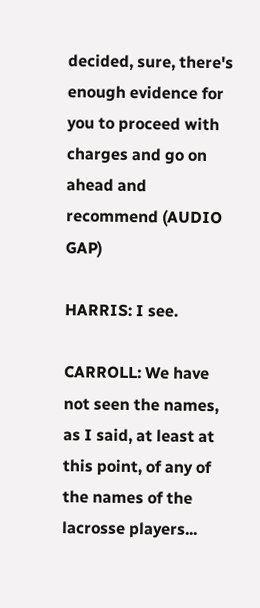decided, sure, there's enough evidence for you to proceed with charges and go on ahead and recommend (AUDIO GAP)

HARRIS: I see.

CARROLL: We have not seen the names, as I said, at least at this point, of any of the names of the lacrosse players...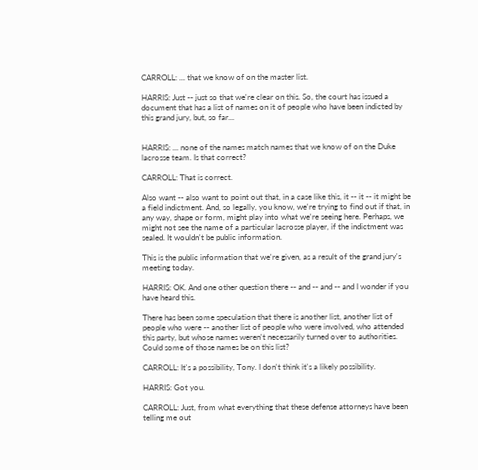CARROLL: ... that we know of on the master list.

HARRIS: Just -- just so that we're clear on this. So, the court has issued a document that has a list of names on it of people who have been indicted by this grand jury, but, so far...


HARRIS: ... none of the names match names that we know of on the Duke lacrosse team. Is that correct?

CARROLL: That is correct.

Also want -- also want to point out that, in a case like this, it -- it -- it might be a field indictment. And, so legally, you know, we're trying to find out if that, in any way, shape or form, might play into what we're seeing here. Perhaps, we might not see the name of a particular lacrosse player, if the indictment was sealed. It wouldn't be public information.

This is the public information that we're given, as a result of the grand jury's meeting today.

HARRIS: OK. And one other question there -- and -- and -- and I wonder if you have heard this.

There has been some speculation that there is another list, another list of people who were -- another list of people who were involved, who attended this party, but whose names weren't necessarily turned over to authorities. Could some of those names be on this list?

CARROLL: It's a possibility, Tony. I don't think it's a likely possibility.

HARRIS: Got you.

CARROLL: Just, from what everything that these defense attorneys have been telling me out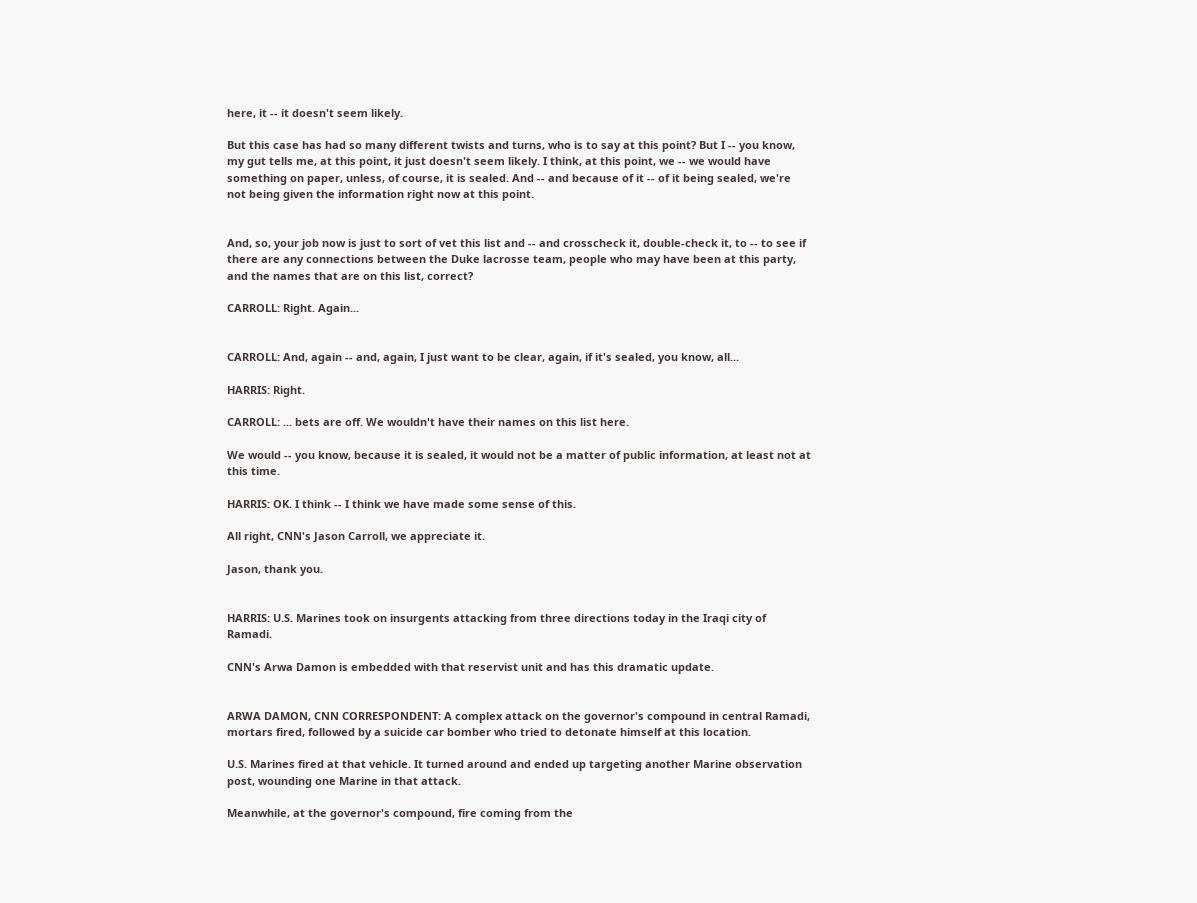here, it -- it doesn't seem likely.

But this case has had so many different twists and turns, who is to say at this point? But I -- you know, my gut tells me, at this point, it just doesn't seem likely. I think, at this point, we -- we would have something on paper, unless, of course, it is sealed. And -- and because of it -- of it being sealed, we're not being given the information right now at this point.


And, so, your job now is just to sort of vet this list and -- and crosscheck it, double-check it, to -- to see if there are any connections between the Duke lacrosse team, people who may have been at this party, and the names that are on this list, correct?

CARROLL: Right. Again...


CARROLL: And, again -- and, again, I just want to be clear, again, if it's sealed, you know, all...

HARRIS: Right.

CARROLL: ... bets are off. We wouldn't have their names on this list here.

We would -- you know, because it is sealed, it would not be a matter of public information, at least not at this time.

HARRIS: OK. I think -- I think we have made some sense of this.

All right, CNN's Jason Carroll, we appreciate it.

Jason, thank you.


HARRIS: U.S. Marines took on insurgents attacking from three directions today in the Iraqi city of Ramadi.

CNN's Arwa Damon is embedded with that reservist unit and has this dramatic update.


ARWA DAMON, CNN CORRESPONDENT: A complex attack on the governor's compound in central Ramadi, mortars fired, followed by a suicide car bomber who tried to detonate himself at this location.

U.S. Marines fired at that vehicle. It turned around and ended up targeting another Marine observation post, wounding one Marine in that attack.

Meanwhile, at the governor's compound, fire coming from the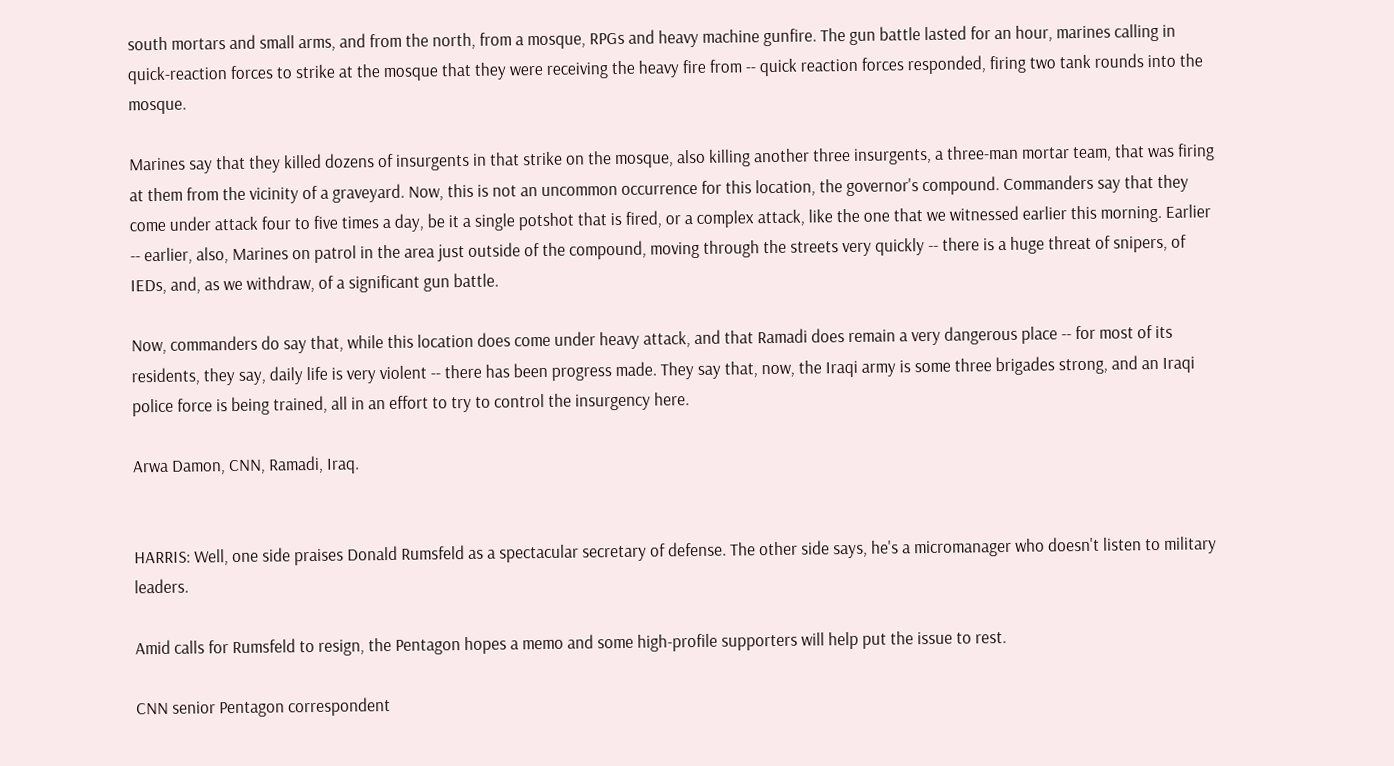south mortars and small arms, and from the north, from a mosque, RPGs and heavy machine gunfire. The gun battle lasted for an hour, marines calling in quick-reaction forces to strike at the mosque that they were receiving the heavy fire from -- quick reaction forces responded, firing two tank rounds into the mosque.

Marines say that they killed dozens of insurgents in that strike on the mosque, also killing another three insurgents, a three-man mortar team, that was firing at them from the vicinity of a graveyard. Now, this is not an uncommon occurrence for this location, the governor's compound. Commanders say that they come under attack four to five times a day, be it a single potshot that is fired, or a complex attack, like the one that we witnessed earlier this morning. Earlier -- earlier, also, Marines on patrol in the area just outside of the compound, moving through the streets very quickly -- there is a huge threat of snipers, of IEDs, and, as we withdraw, of a significant gun battle.

Now, commanders do say that, while this location does come under heavy attack, and that Ramadi does remain a very dangerous place -- for most of its residents, they say, daily life is very violent -- there has been progress made. They say that, now, the Iraqi army is some three brigades strong, and an Iraqi police force is being trained, all in an effort to try to control the insurgency here.

Arwa Damon, CNN, Ramadi, Iraq.


HARRIS: Well, one side praises Donald Rumsfeld as a spectacular secretary of defense. The other side says, he's a micromanager who doesn't listen to military leaders.

Amid calls for Rumsfeld to resign, the Pentagon hopes a memo and some high-profile supporters will help put the issue to rest.

CNN senior Pentagon correspondent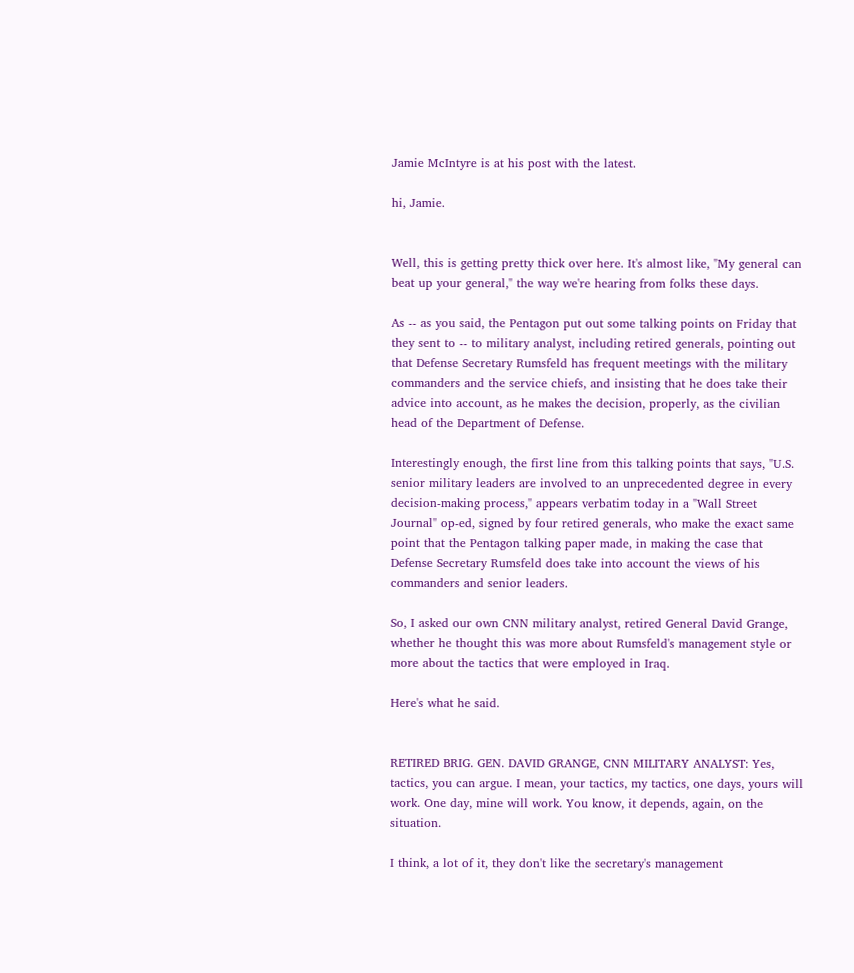Jamie McIntyre is at his post with the latest.

hi, Jamie.


Well, this is getting pretty thick over here. It's almost like, "My general can beat up your general," the way we're hearing from folks these days.

As -- as you said, the Pentagon put out some talking points on Friday that they sent to -- to military analyst, including retired generals, pointing out that Defense Secretary Rumsfeld has frequent meetings with the military commanders and the service chiefs, and insisting that he does take their advice into account, as he makes the decision, properly, as the civilian head of the Department of Defense.

Interestingly enough, the first line from this talking points that says, "U.S. senior military leaders are involved to an unprecedented degree in every decision-making process," appears verbatim today in a "Wall Street Journal" op-ed, signed by four retired generals, who make the exact same point that the Pentagon talking paper made, in making the case that Defense Secretary Rumsfeld does take into account the views of his commanders and senior leaders.

So, I asked our own CNN military analyst, retired General David Grange, whether he thought this was more about Rumsfeld's management style or more about the tactics that were employed in Iraq.

Here's what he said.


RETIRED BRIG. GEN. DAVID GRANGE, CNN MILITARY ANALYST: Yes, tactics, you can argue. I mean, your tactics, my tactics, one days, yours will work. One day, mine will work. You know, it depends, again, on the situation.

I think, a lot of it, they don't like the secretary's management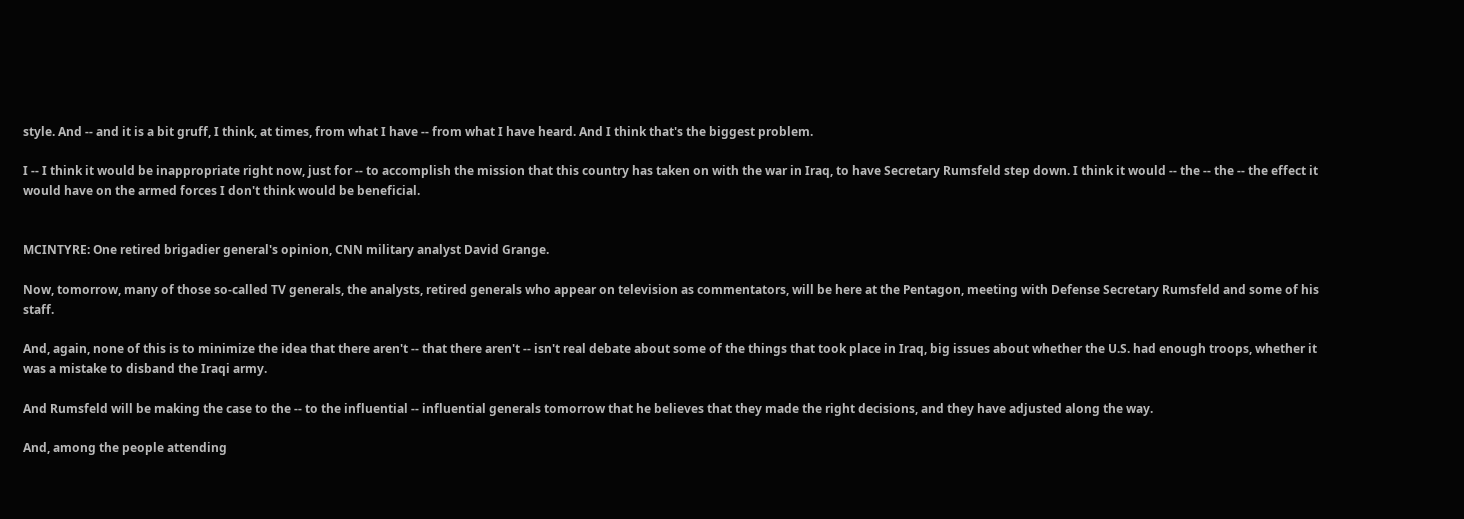style. And -- and it is a bit gruff, I think, at times, from what I have -- from what I have heard. And I think that's the biggest problem.

I -- I think it would be inappropriate right now, just for -- to accomplish the mission that this country has taken on with the war in Iraq, to have Secretary Rumsfeld step down. I think it would -- the -- the -- the effect it would have on the armed forces I don't think would be beneficial.


MCINTYRE: One retired brigadier general's opinion, CNN military analyst David Grange.

Now, tomorrow, many of those so-called TV generals, the analysts, retired generals who appear on television as commentators, will be here at the Pentagon, meeting with Defense Secretary Rumsfeld and some of his staff.

And, again, none of this is to minimize the idea that there aren't -- that there aren't -- isn't real debate about some of the things that took place in Iraq, big issues about whether the U.S. had enough troops, whether it was a mistake to disband the Iraqi army.

And Rumsfeld will be making the case to the -- to the influential -- influential generals tomorrow that he believes that they made the right decisions, and they have adjusted along the way.

And, among the people attending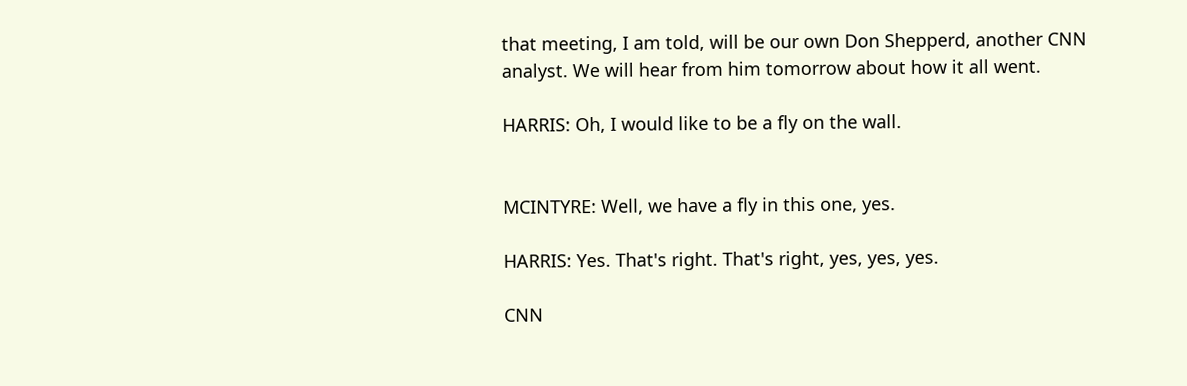that meeting, I am told, will be our own Don Shepperd, another CNN analyst. We will hear from him tomorrow about how it all went.

HARRIS: Oh, I would like to be a fly on the wall.


MCINTYRE: Well, we have a fly in this one, yes.

HARRIS: Yes. That's right. That's right, yes, yes, yes.

CNN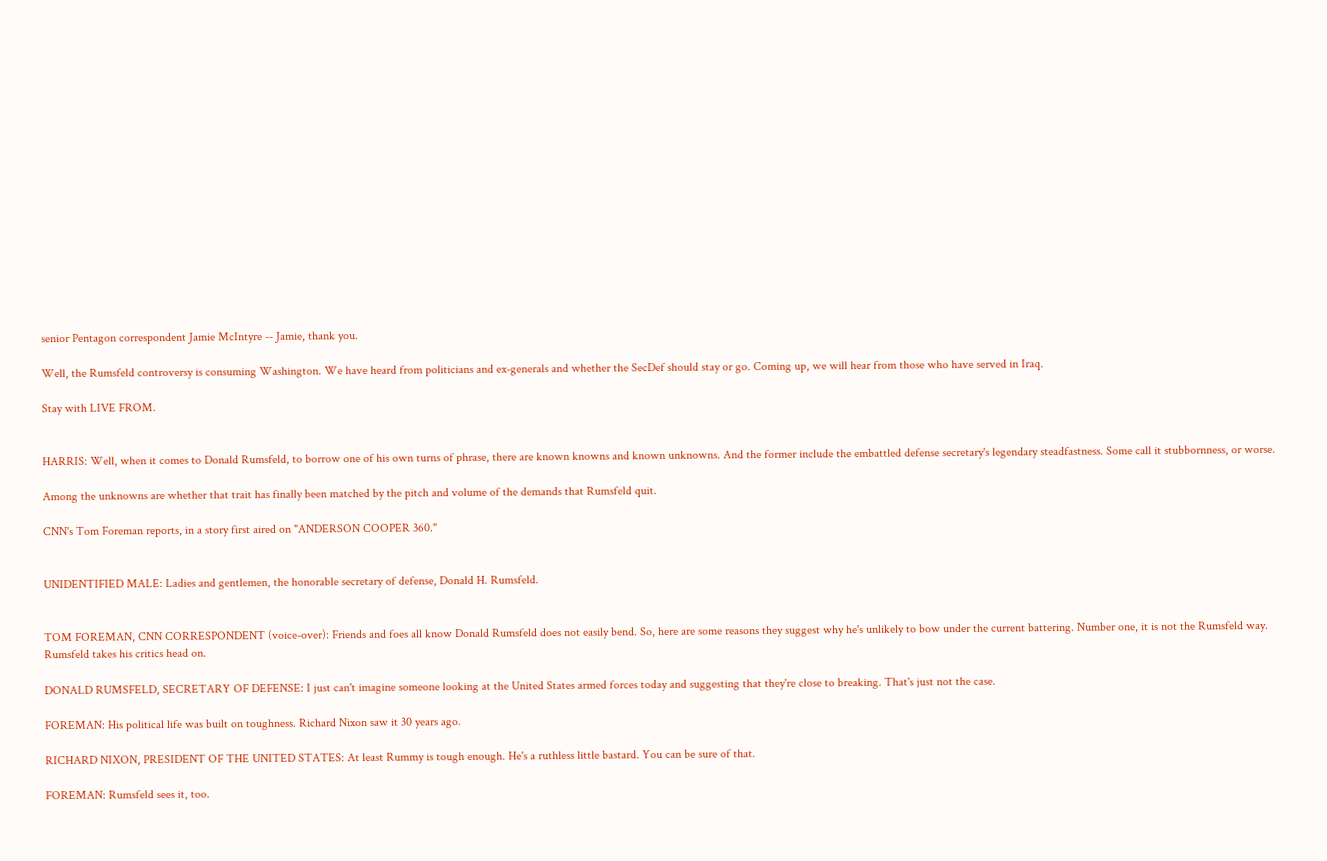senior Pentagon correspondent Jamie McIntyre -- Jamie, thank you.

Well, the Rumsfeld controversy is consuming Washington. We have heard from politicians and ex-generals and whether the SecDef should stay or go. Coming up, we will hear from those who have served in Iraq.

Stay with LIVE FROM.


HARRIS: Well, when it comes to Donald Rumsfeld, to borrow one of his own turns of phrase, there are known knowns and known unknowns. And the former include the embattled defense secretary's legendary steadfastness. Some call it stubbornness, or worse.

Among the unknowns are whether that trait has finally been matched by the pitch and volume of the demands that Rumsfeld quit.

CNN's Tom Foreman reports, in a story first aired on "ANDERSON COOPER 360."


UNIDENTIFIED MALE: Ladies and gentlemen, the honorable secretary of defense, Donald H. Rumsfeld.


TOM FOREMAN, CNN CORRESPONDENT (voice-over): Friends and foes all know Donald Rumsfeld does not easily bend. So, here are some reasons they suggest why he's unlikely to bow under the current battering. Number one, it is not the Rumsfeld way. Rumsfeld takes his critics head on.

DONALD RUMSFELD, SECRETARY OF DEFENSE: I just can't imagine someone looking at the United States armed forces today and suggesting that they're close to breaking. That's just not the case.

FOREMAN: His political life was built on toughness. Richard Nixon saw it 30 years ago.

RICHARD NIXON, PRESIDENT OF THE UNITED STATES: At least Rummy is tough enough. He's a ruthless little bastard. You can be sure of that.

FOREMAN: Rumsfeld sees it, too.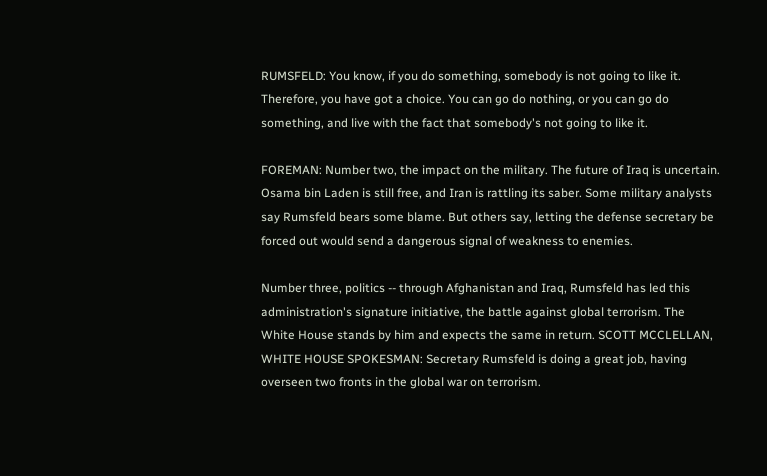RUMSFELD: You know, if you do something, somebody is not going to like it. Therefore, you have got a choice. You can go do nothing, or you can go do something, and live with the fact that somebody's not going to like it.

FOREMAN: Number two, the impact on the military. The future of Iraq is uncertain. Osama bin Laden is still free, and Iran is rattling its saber. Some military analysts say Rumsfeld bears some blame. But others say, letting the defense secretary be forced out would send a dangerous signal of weakness to enemies.

Number three, politics -- through Afghanistan and Iraq, Rumsfeld has led this administration's signature initiative, the battle against global terrorism. The White House stands by him and expects the same in return. SCOTT MCCLELLAN, WHITE HOUSE SPOKESMAN: Secretary Rumsfeld is doing a great job, having overseen two fronts in the global war on terrorism.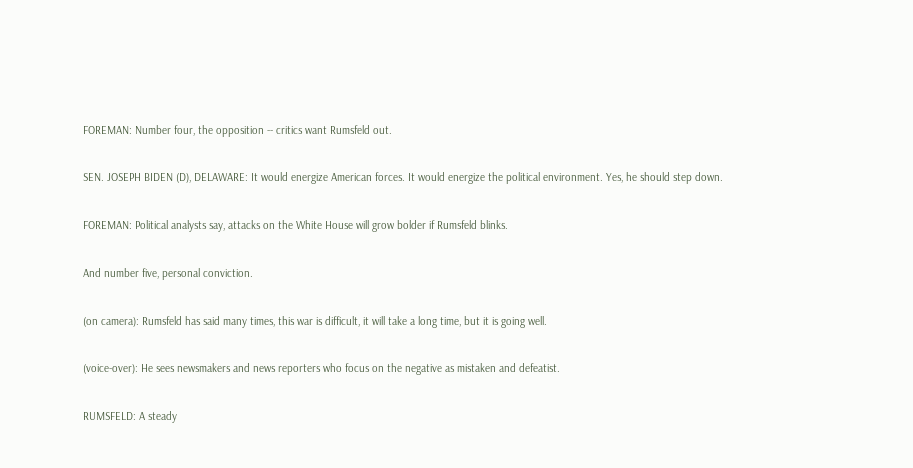FOREMAN: Number four, the opposition -- critics want Rumsfeld out.

SEN. JOSEPH BIDEN (D), DELAWARE: It would energize American forces. It would energize the political environment. Yes, he should step down.

FOREMAN: Political analysts say, attacks on the White House will grow bolder if Rumsfeld blinks.

And number five, personal conviction.

(on camera): Rumsfeld has said many times, this war is difficult, it will take a long time, but it is going well.

(voice-over): He sees newsmakers and news reporters who focus on the negative as mistaken and defeatist.

RUMSFELD: A steady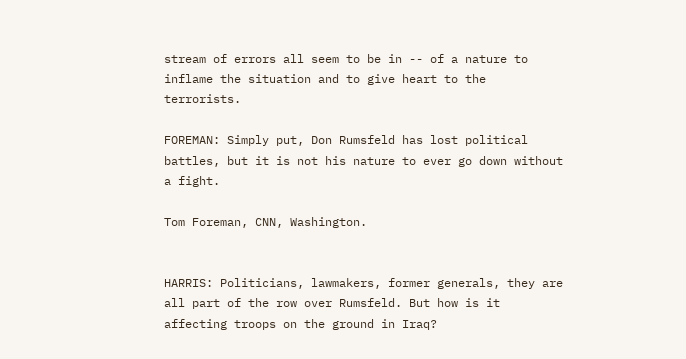stream of errors all seem to be in -- of a nature to inflame the situation and to give heart to the terrorists.

FOREMAN: Simply put, Don Rumsfeld has lost political battles, but it is not his nature to ever go down without a fight.

Tom Foreman, CNN, Washington.


HARRIS: Politicians, lawmakers, former generals, they are all part of the row over Rumsfeld. But how is it affecting troops on the ground in Iraq?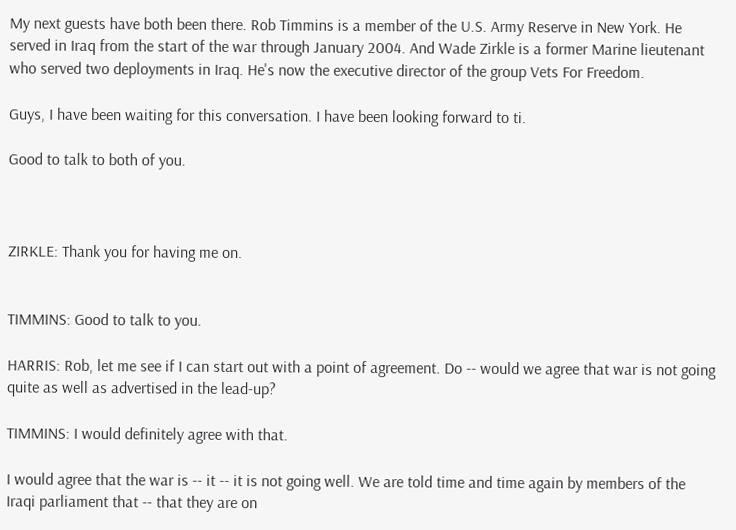My next guests have both been there. Rob Timmins is a member of the U.S. Army Reserve in New York. He served in Iraq from the start of the war through January 2004. And Wade Zirkle is a former Marine lieutenant who served two deployments in Iraq. He's now the executive director of the group Vets For Freedom.

Guys, I have been waiting for this conversation. I have been looking forward to ti.

Good to talk to both of you.



ZIRKLE: Thank you for having me on.


TIMMINS: Good to talk to you.

HARRIS: Rob, let me see if I can start out with a point of agreement. Do -- would we agree that war is not going quite as well as advertised in the lead-up?

TIMMINS: I would definitely agree with that.

I would agree that the war is -- it -- it is not going well. We are told time and time again by members of the Iraqi parliament that -- that they are on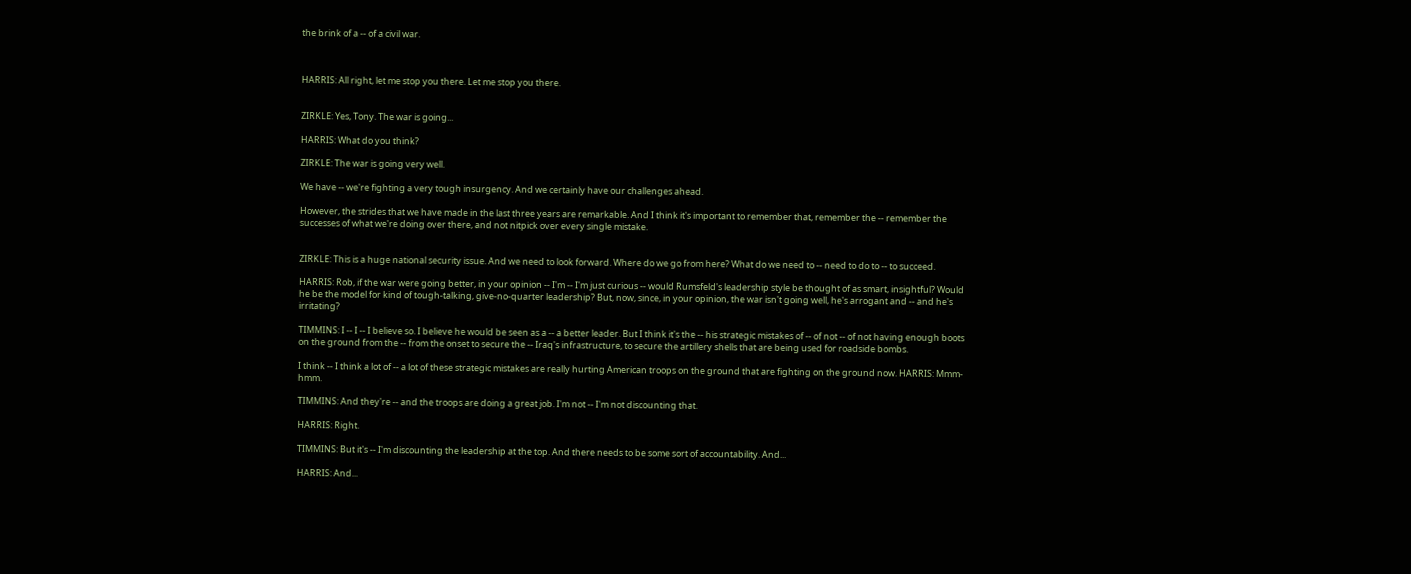the brink of a -- of a civil war.



HARRIS: All right, let me stop you there. Let me stop you there.


ZIRKLE: Yes, Tony. The war is going...

HARRIS: What do you think?

ZIRKLE: The war is going very well.

We have -- we're fighting a very tough insurgency. And we certainly have our challenges ahead.

However, the strides that we have made in the last three years are remarkable. And I think it's important to remember that, remember the -- remember the successes of what we're doing over there, and not nitpick over every single mistake.


ZIRKLE: This is a huge national security issue. And we need to look forward. Where do we go from here? What do we need to -- need to do to -- to succeed.

HARRIS: Rob, if the war were going better, in your opinion -- I'm -- I'm just curious -- would Rumsfeld's leadership style be thought of as smart, insightful? Would he be the model for kind of tough-talking, give-no-quarter leadership? But, now, since, in your opinion, the war isn't going well, he's arrogant and -- and he's irritating?

TIMMINS: I -- I -- I believe so. I believe he would be seen as a -- a better leader. But I think it's the -- his strategic mistakes of -- of not -- of not having enough boots on the ground from the -- from the onset to secure the -- Iraq's infrastructure, to secure the artillery shells that are being used for roadside bombs.

I think -- I think a lot of -- a lot of these strategic mistakes are really hurting American troops on the ground that are fighting on the ground now. HARRIS: Mmm-hmm.

TIMMINS: And they're -- and the troops are doing a great job. I'm not -- I'm not discounting that.

HARRIS: Right.

TIMMINS: But it's -- I'm discounting the leadership at the top. And there needs to be some sort of accountability. And...

HARRIS: And...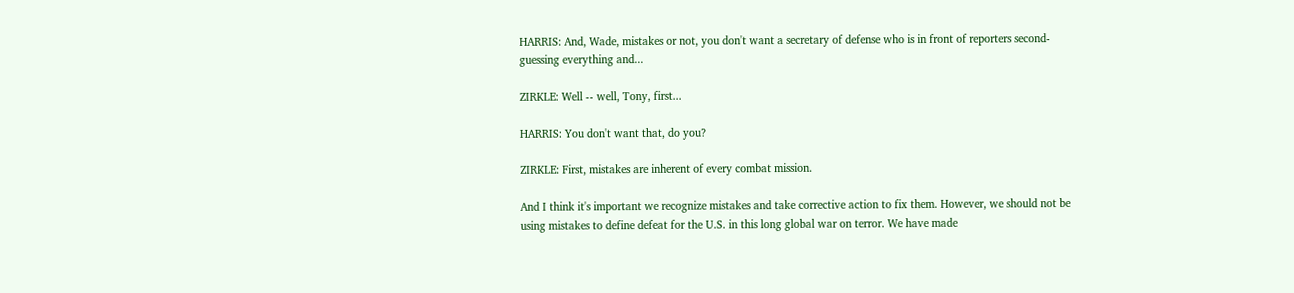HARRIS: And, Wade, mistakes or not, you don't want a secretary of defense who is in front of reporters second-guessing everything and...

ZIRKLE: Well -- well, Tony, first...

HARRIS: You don't want that, do you?

ZIRKLE: First, mistakes are inherent of every combat mission.

And I think it's important we recognize mistakes and take corrective action to fix them. However, we should not be using mistakes to define defeat for the U.S. in this long global war on terror. We have made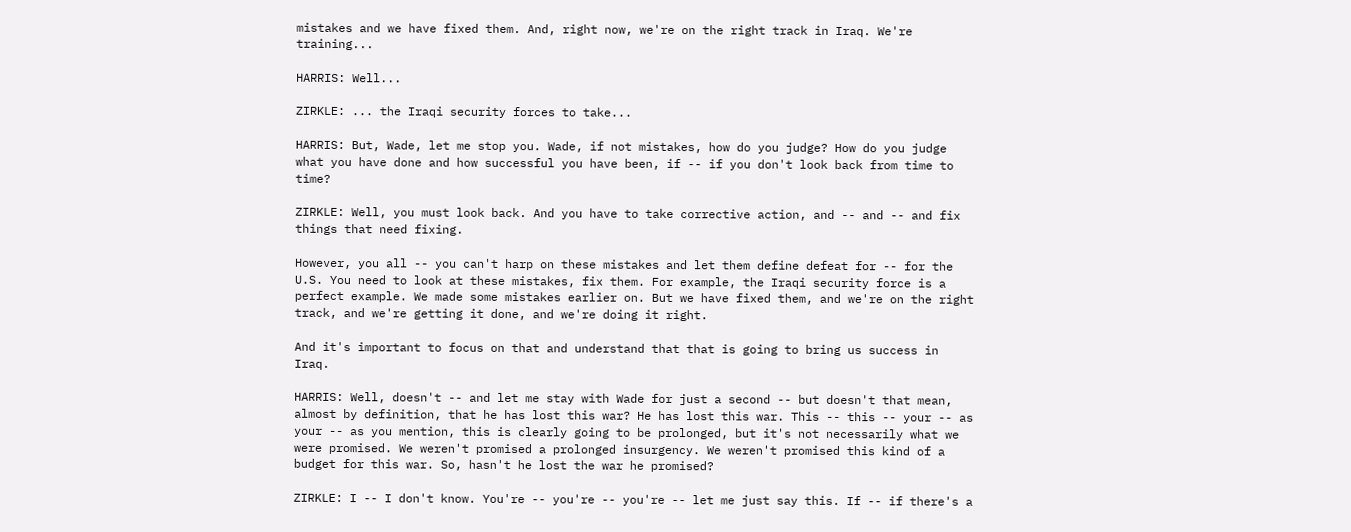mistakes and we have fixed them. And, right now, we're on the right track in Iraq. We're training...

HARRIS: Well...

ZIRKLE: ... the Iraqi security forces to take...

HARRIS: But, Wade, let me stop you. Wade, if not mistakes, how do you judge? How do you judge what you have done and how successful you have been, if -- if you don't look back from time to time?

ZIRKLE: Well, you must look back. And you have to take corrective action, and -- and -- and fix things that need fixing.

However, you all -- you can't harp on these mistakes and let them define defeat for -- for the U.S. You need to look at these mistakes, fix them. For example, the Iraqi security force is a perfect example. We made some mistakes earlier on. But we have fixed them, and we're on the right track, and we're getting it done, and we're doing it right.

And it's important to focus on that and understand that that is going to bring us success in Iraq.

HARRIS: Well, doesn't -- and let me stay with Wade for just a second -- but doesn't that mean, almost by definition, that he has lost this war? He has lost this war. This -- this -- your -- as your -- as you mention, this is clearly going to be prolonged, but it's not necessarily what we were promised. We weren't promised a prolonged insurgency. We weren't promised this kind of a budget for this war. So, hasn't he lost the war he promised?

ZIRKLE: I -- I don't know. You're -- you're -- you're -- let me just say this. If -- if there's a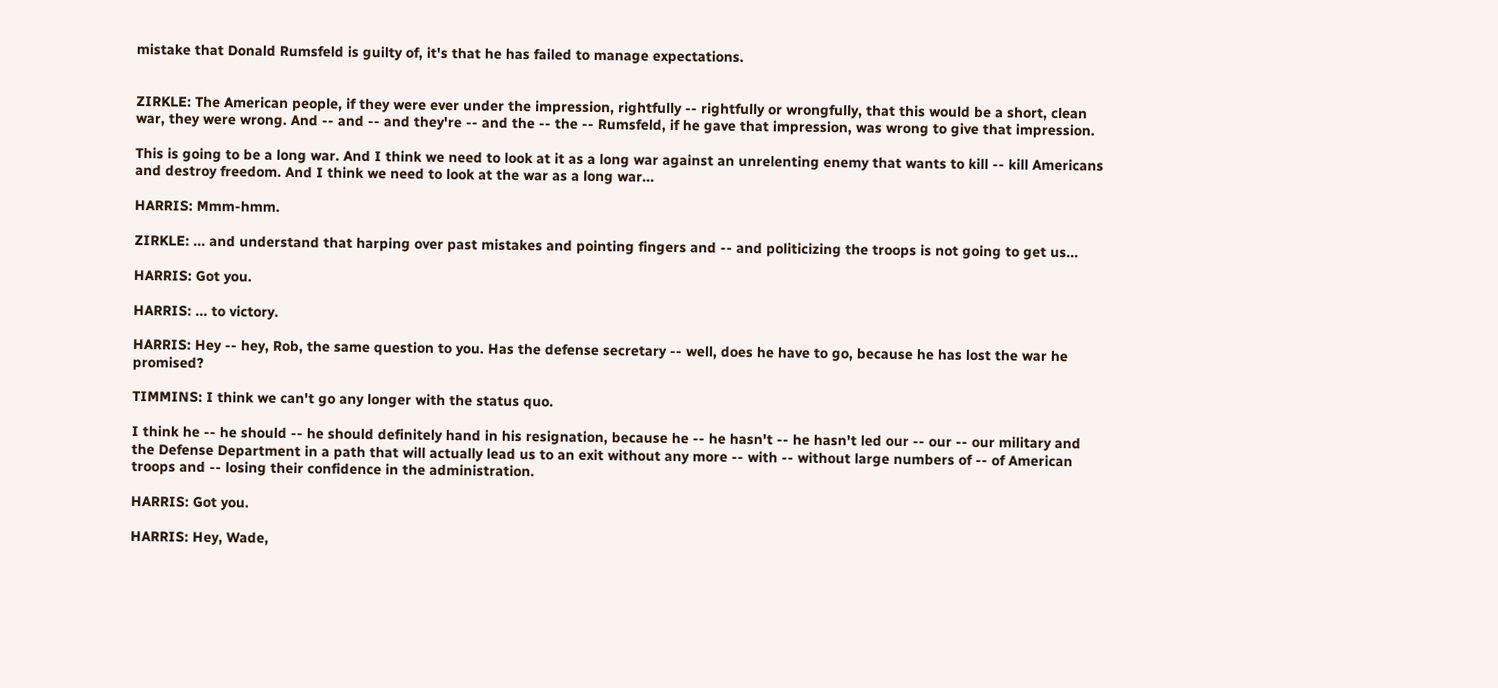mistake that Donald Rumsfeld is guilty of, it's that he has failed to manage expectations.


ZIRKLE: The American people, if they were ever under the impression, rightfully -- rightfully or wrongfully, that this would be a short, clean war, they were wrong. And -- and -- and they're -- and the -- the -- Rumsfeld, if he gave that impression, was wrong to give that impression.

This is going to be a long war. And I think we need to look at it as a long war against an unrelenting enemy that wants to kill -- kill Americans and destroy freedom. And I think we need to look at the war as a long war...

HARRIS: Mmm-hmm.

ZIRKLE: ... and understand that harping over past mistakes and pointing fingers and -- and politicizing the troops is not going to get us...

HARRIS: Got you.

HARRIS: ... to victory.

HARRIS: Hey -- hey, Rob, the same question to you. Has the defense secretary -- well, does he have to go, because he has lost the war he promised?

TIMMINS: I think we can't go any longer with the status quo.

I think he -- he should -- he should definitely hand in his resignation, because he -- he hasn't -- he hasn't led our -- our -- our military and the Defense Department in a path that will actually lead us to an exit without any more -- with -- without large numbers of -- of American troops and -- losing their confidence in the administration.

HARRIS: Got you.

HARRIS: Hey, Wade,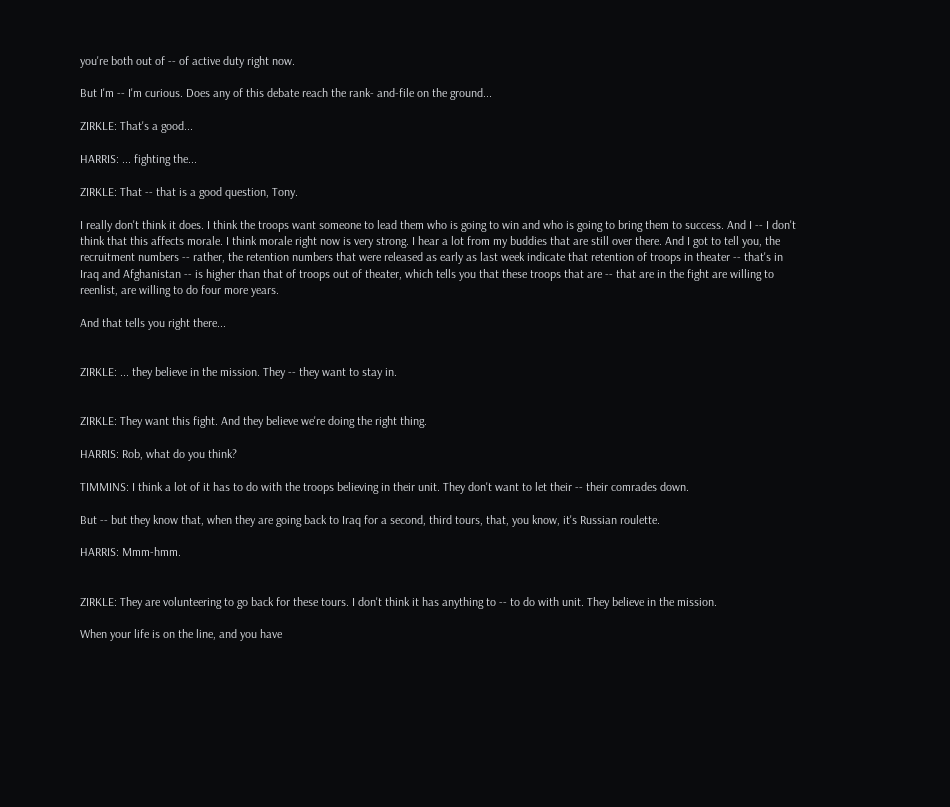you're both out of -- of active duty right now.

But I'm -- I'm curious. Does any of this debate reach the rank- and-file on the ground...

ZIRKLE: That's a good...

HARRIS: ... fighting the...

ZIRKLE: That -- that is a good question, Tony.

I really don't think it does. I think the troops want someone to lead them who is going to win and who is going to bring them to success. And I -- I don't think that this affects morale. I think morale right now is very strong. I hear a lot from my buddies that are still over there. And I got to tell you, the recruitment numbers -- rather, the retention numbers that were released as early as last week indicate that retention of troops in theater -- that's in Iraq and Afghanistan -- is higher than that of troops out of theater, which tells you that these troops that are -- that are in the fight are willing to reenlist, are willing to do four more years.

And that tells you right there...


ZIRKLE: ... they believe in the mission. They -- they want to stay in.


ZIRKLE: They want this fight. And they believe we're doing the right thing.

HARRIS: Rob, what do you think?

TIMMINS: I think a lot of it has to do with the troops believing in their unit. They don't want to let their -- their comrades down.

But -- but they know that, when they are going back to Iraq for a second, third tours, that, you know, it's Russian roulette.

HARRIS: Mmm-hmm.


ZIRKLE: They are volunteering to go back for these tours. I don't think it has anything to -- to do with unit. They believe in the mission.

When your life is on the line, and you have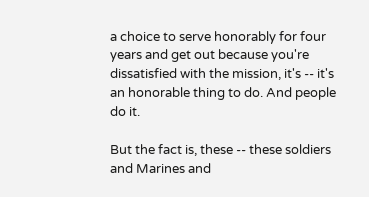a choice to serve honorably for four years and get out because you're dissatisfied with the mission, it's -- it's an honorable thing to do. And people do it.

But the fact is, these -- these soldiers and Marines and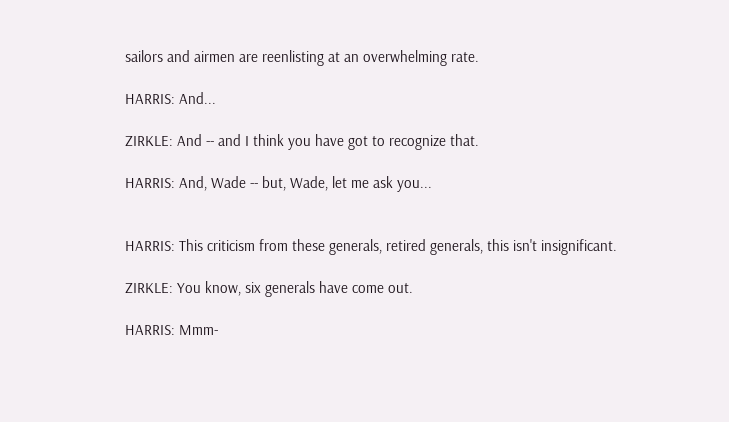sailors and airmen are reenlisting at an overwhelming rate.

HARRIS: And...

ZIRKLE: And -- and I think you have got to recognize that.

HARRIS: And, Wade -- but, Wade, let me ask you...


HARRIS: This criticism from these generals, retired generals, this isn't insignificant.

ZIRKLE: You know, six generals have come out.

HARRIS: Mmm-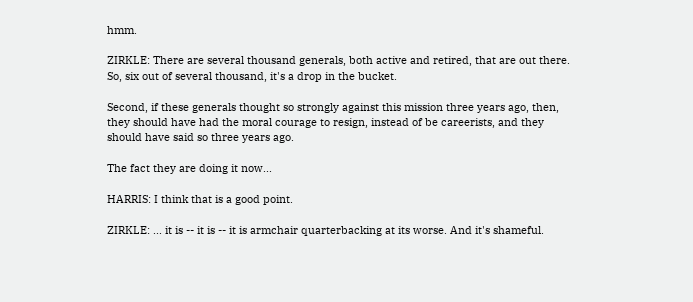hmm.

ZIRKLE: There are several thousand generals, both active and retired, that are out there. So, six out of several thousand, it's a drop in the bucket.

Second, if these generals thought so strongly against this mission three years ago, then, they should have had the moral courage to resign, instead of be careerists, and they should have said so three years ago.

The fact they are doing it now...

HARRIS: I think that is a good point.

ZIRKLE: ... it is -- it is -- it is armchair quarterbacking at its worse. And it's shameful.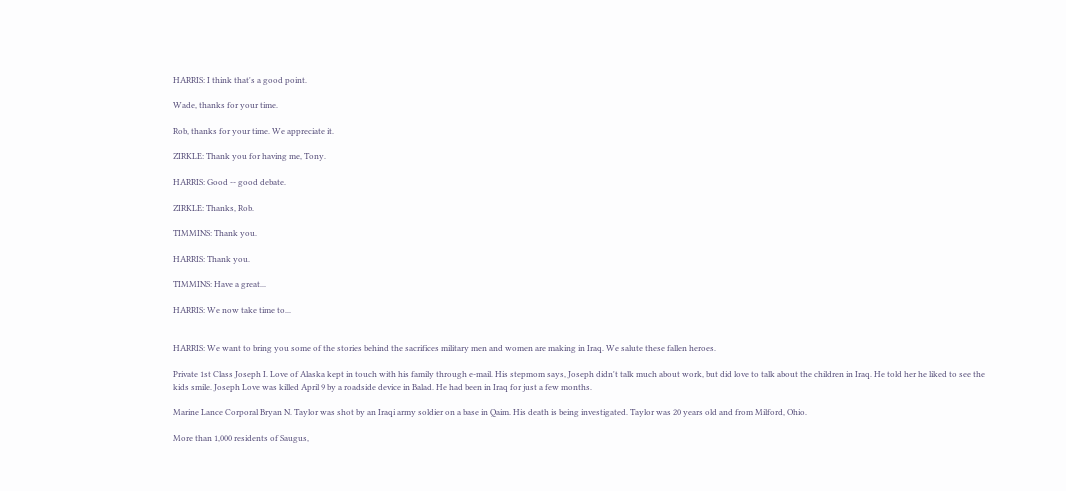HARRIS: I think that's a good point.

Wade, thanks for your time.

Rob, thanks for your time. We appreciate it.

ZIRKLE: Thank you for having me, Tony.

HARRIS: Good -- good debate.

ZIRKLE: Thanks, Rob.

TIMMINS: Thank you.

HARRIS: Thank you.

TIMMINS: Have a great...

HARRIS: We now take time to...


HARRIS: We want to bring you some of the stories behind the sacrifices military men and women are making in Iraq. We salute these fallen heroes.

Private 1st Class Joseph I. Love of Alaska kept in touch with his family through e-mail. His stepmom says, Joseph didn't talk much about work, but did love to talk about the children in Iraq. He told her he liked to see the kids smile. Joseph Love was killed April 9 by a roadside device in Balad. He had been in Iraq for just a few months.

Marine Lance Corporal Bryan N. Taylor was shot by an Iraqi army soldier on a base in Qaim. His death is being investigated. Taylor was 20 years old and from Milford, Ohio.

More than 1,000 residents of Saugus,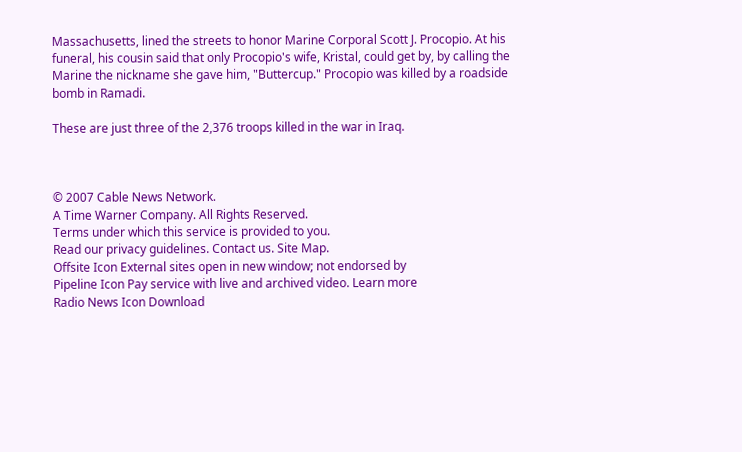Massachusetts, lined the streets to honor Marine Corporal Scott J. Procopio. At his funeral, his cousin said that only Procopio's wife, Kristal, could get by, by calling the Marine the nickname she gave him, "Buttercup." Procopio was killed by a roadside bomb in Ramadi.

These are just three of the 2,376 troops killed in the war in Iraq.



© 2007 Cable News Network.
A Time Warner Company. All Rights Reserved.
Terms under which this service is provided to you.
Read our privacy guidelines. Contact us. Site Map.
Offsite Icon External sites open in new window; not endorsed by
Pipeline Icon Pay service with live and archived video. Learn more
Radio News Icon Download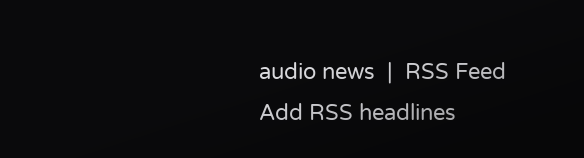audio news  |  RSS Feed Add RSS headlines